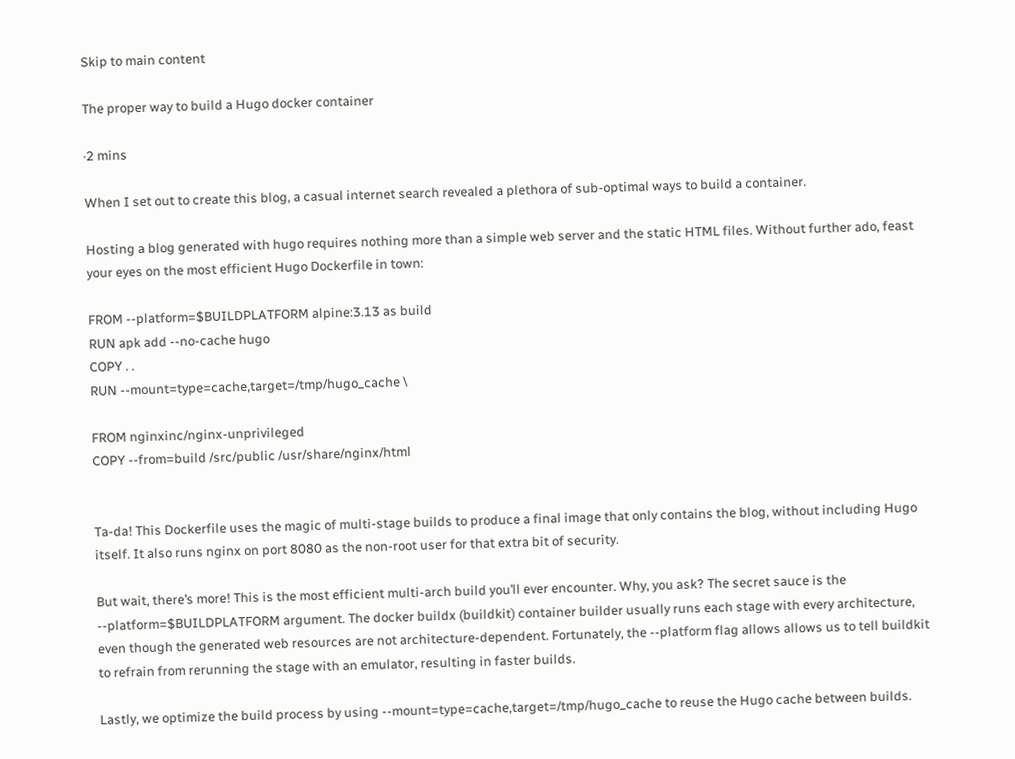Skip to main content

The proper way to build a Hugo docker container

·2 mins

When I set out to create this blog, a casual internet search revealed a plethora of sub-optimal ways to build a container.

Hosting a blog generated with hugo requires nothing more than a simple web server and the static HTML files. Without further ado, feast your eyes on the most efficient Hugo Dockerfile in town:

FROM --platform=$BUILDPLATFORM alpine:3.13 as build
RUN apk add --no-cache hugo
COPY . .
RUN --mount=type=cache,target=/tmp/hugo_cache \

FROM nginxinc/nginx-unprivileged
COPY --from=build /src/public /usr/share/nginx/html


Ta-da! This Dockerfile uses the magic of multi-stage builds to produce a final image that only contains the blog, without including Hugo itself. It also runs nginx on port 8080 as the non-root user for that extra bit of security.

But wait, there’s more! This is the most efficient multi-arch build you’ll ever encounter. Why, you ask? The secret sauce is the --platform=$BUILDPLATFORM argument. The docker buildx (buildkit) container builder usually runs each stage with every architecture, even though the generated web resources are not architecture-dependent. Fortunately, the --platform flag allows allows us to tell buildkit to refrain from rerunning the stage with an emulator, resulting in faster builds.

Lastly, we optimize the build process by using --mount=type=cache,target=/tmp/hugo_cache to reuse the Hugo cache between builds.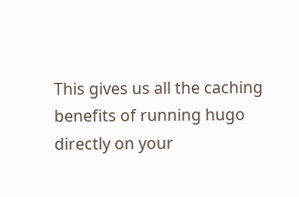This gives us all the caching benefits of running hugo directly on your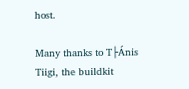host.

Many thanks to T├Ánis Tiigi, the buildkit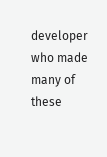developer who made many of these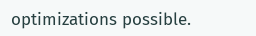optimizations possible.